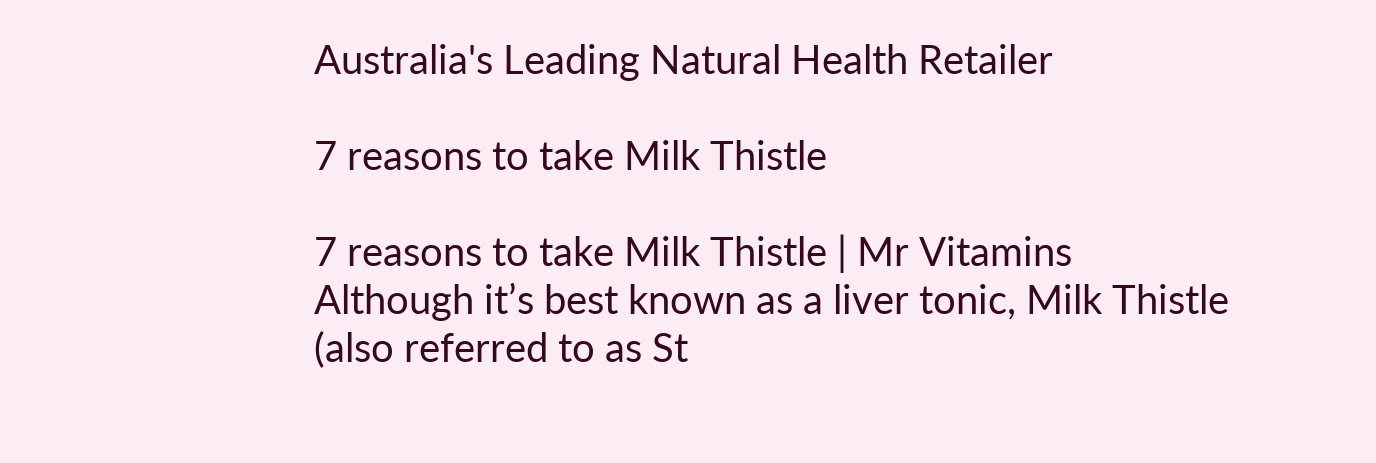Australia's Leading Natural Health Retailer

7 reasons to take Milk Thistle

7 reasons to take Milk Thistle | Mr Vitamins
Although it’s best known as a liver tonic, Milk Thistle (also referred to as St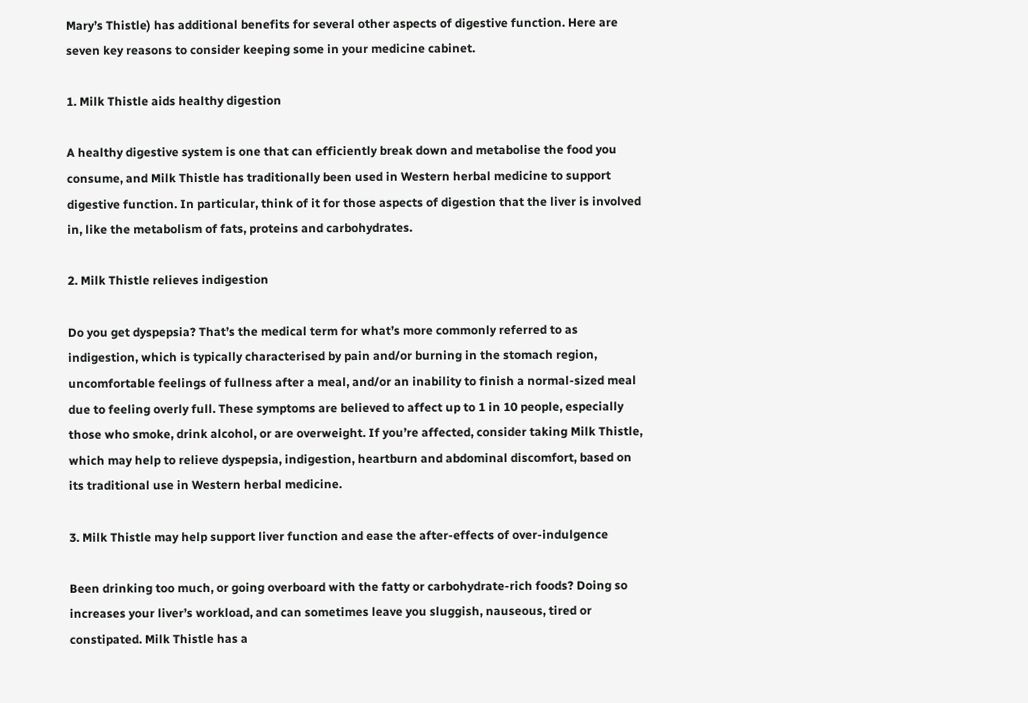Mary’s Thistle) has additional benefits for several other aspects of digestive function. Here are seven key reasons to consider keeping some in your medicine cabinet.

1. Milk Thistle aids healthy digestion

A healthy digestive system is one that can efficiently break down and metabolise the food you consume, and Milk Thistle has traditionally been used in Western herbal medicine to support digestive function. In particular, think of it for those aspects of digestion that the liver is involved in, like the metabolism of fats, proteins and carbohydrates.

2. Milk Thistle relieves indigestion

Do you get dyspepsia? That’s the medical term for what’s more commonly referred to as indigestion, which is typically characterised by pain and/or burning in the stomach region, uncomfortable feelings of fullness after a meal, and/or an inability to finish a normal-sized meal due to feeling overly full. These symptoms are believed to affect up to 1 in 10 people, especially those who smoke, drink alcohol, or are overweight. If you’re affected, consider taking Milk Thistle, which may help to relieve dyspepsia, indigestion, heartburn and abdominal discomfort, based on its traditional use in Western herbal medicine.

3. Milk Thistle may help support liver function and ease the after-effects of over-indulgence

Been drinking too much, or going overboard with the fatty or carbohydrate-rich foods? Doing so increases your liver’s workload, and can sometimes leave you sluggish, nauseous, tired or constipated. Milk Thistle has a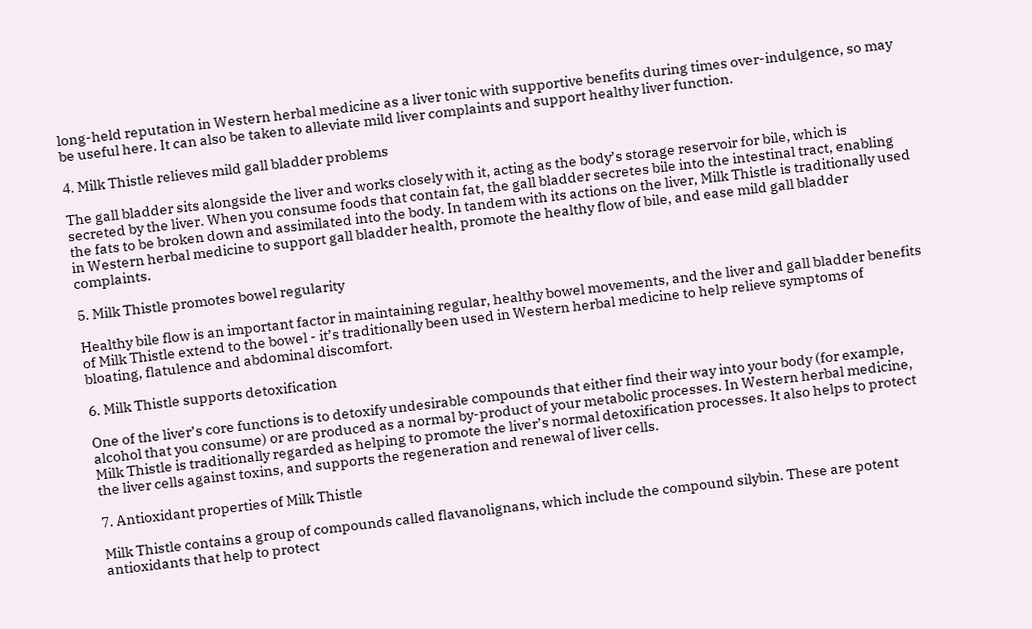long-held reputation in Western herbal medicine as a liver tonic with supportive benefits during times over-indulgence, so may be useful here. It can also be taken to alleviate mild liver complaints and support healthy liver function.

4. Milk Thistle relieves mild gall bladder problems

The gall bladder sits alongside the liver and works closely with it, acting as the body’s storage reservoir for bile, which is secreted by the liver. When you consume foods that contain fat, the gall bladder secretes bile into the intestinal tract, enabling the fats to be broken down and assimilated into the body. In tandem with its actions on the liver, Milk Thistle is traditionally used in Western herbal medicine to support gall bladder health, promote the healthy flow of bile, and ease mild gall bladder complaints.

5. Milk Thistle promotes bowel regularity

Healthy bile flow is an important factor in maintaining regular, healthy bowel movements, and the liver and gall bladder benefits of Milk Thistle extend to the bowel - it’s traditionally been used in Western herbal medicine to help relieve symptoms of bloating, flatulence and abdominal discomfort.

6. Milk Thistle supports detoxification

One of the liver’s core functions is to detoxify undesirable compounds that either find their way into your body (for example, alcohol that you consume) or are produced as a normal by-product of your metabolic processes. In Western herbal medicine, Milk Thistle is traditionally regarded as helping to promote the liver’s normal detoxification processes. It also helps to protect the liver cells against toxins, and supports the regeneration and renewal of liver cells.

7. Antioxidant properties of Milk Thistle

Milk Thistle contains a group of compounds called flavanolignans, which include the compound silybin. These are potent antioxidants that help to protect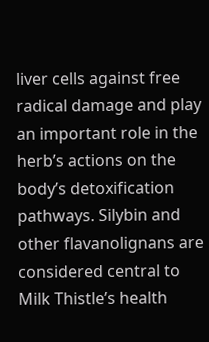liver cells against free radical damage and play an important role in the herb’s actions on the body’s detoxification pathways. Silybin and other flavanolignans are considered central to Milk Thistle’s health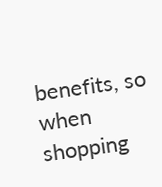benefits, so when shopping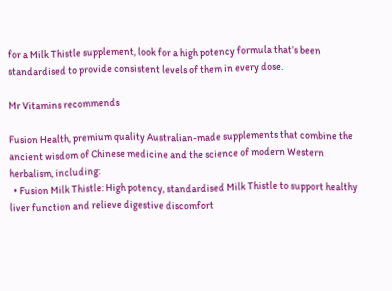for a Milk Thistle supplement, look for a high potency formula that’s been standardised to provide consistent levels of them in every dose.

Mr Vitamins recommends

Fusion Health, premium quality Australian-made supplements that combine the ancient wisdom of Chinese medicine and the science of modern Western herbalism, including:
  • Fusion Milk Thistle: High potency, standardised Milk Thistle to support healthy liver function and relieve digestive discomfort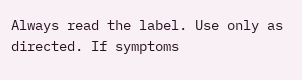Always read the label. Use only as directed. If symptoms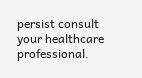persist consult your healthcare professional.